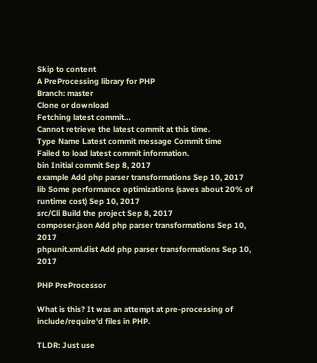Skip to content
A PreProcessing library for PHP
Branch: master
Clone or download
Fetching latest commit…
Cannot retrieve the latest commit at this time.
Type Name Latest commit message Commit time
Failed to load latest commit information.
bin Initial commit Sep 8, 2017
example Add php parser transformations Sep 10, 2017
lib Some performance optimizations (saves about 20% of runtime cost) Sep 10, 2017
src/Cli Build the project Sep 8, 2017
composer.json Add php parser transformations Sep 10, 2017
phpunit.xml.dist Add php parser transformations Sep 10, 2017

PHP PreProcessor

What is this? It was an attempt at pre-processing of include/require'd files in PHP.

TLDR: Just use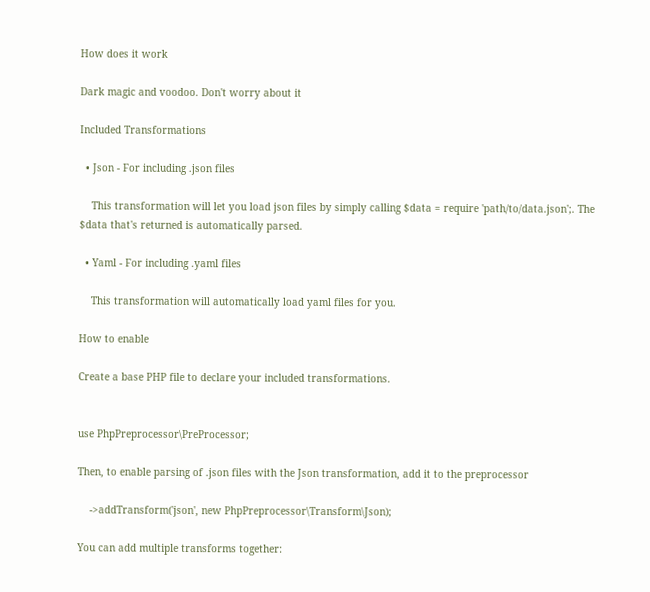How does it work

Dark magic and voodoo. Don't worry about it

Included Transformations

  • Json - For including .json files

    This transformation will let you load json files by simply calling $data = require 'path/to/data.json';. The $data that's returned is automatically parsed.

  • Yaml - For including .yaml files

    This transformation will automatically load yaml files for you.

How to enable

Create a base PHP file to declare your included transformations.


use PhpPreprocessor\PreProcessor;

Then, to enable parsing of .json files with the Json transformation, add it to the preprocessor

    ->addTransform('json', new PhpPreprocessor\Transform\Json);

You can add multiple transforms together: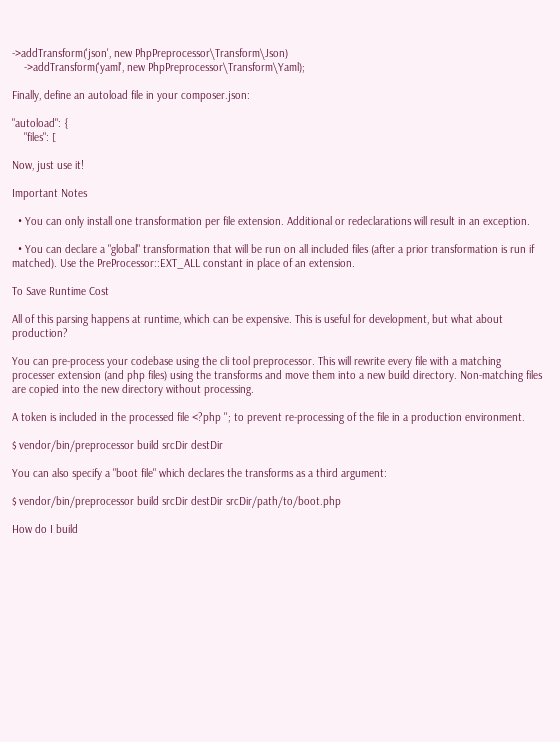->addTransform('json', new PhpPreprocessor\Transform\Json)
    ->addTransform('yaml', new PhpPreprocessor\Transform\Yaml);

Finally, define an autoload file in your composer.json:

"autoload": {
    "files": [

Now, just use it!

Important Notes

  • You can only install one transformation per file extension. Additional or redeclarations will result in an exception.

  • You can declare a "global" transformation that will be run on all included files (after a prior transformation is run if matched). Use the PreProcessor::EXT_ALL constant in place of an extension.

To Save Runtime Cost

All of this parsing happens at runtime, which can be expensive. This is useful for development, but what about production?

You can pre-process your codebase using the cli tool preprocessor. This will rewrite every file with a matching processer extension (and php files) using the transforms and move them into a new build directory. Non-matching files are copied into the new directory without processing.

A token is included in the processed file <?php ''; to prevent re-processing of the file in a production environment.

$ vendor/bin/preprocessor build srcDir destDir

You can also specify a "boot file" which declares the transforms as a third argument:

$ vendor/bin/preprocessor build srcDir destDir srcDir/path/to/boot.php

How do I build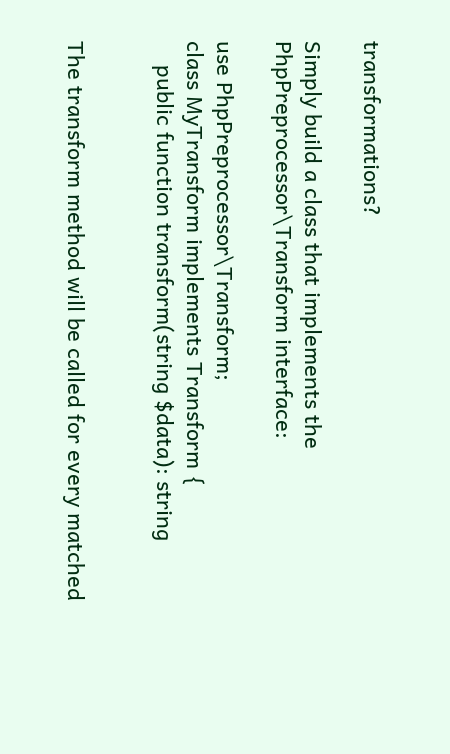transformations?

Simply build a class that implements the PhpPreprocessor\Transform interface:

use PhpPreprocessor\Transform;
class MyTransform implements Transform {
    public function transform(string $data): string


The transform method will be called for every matched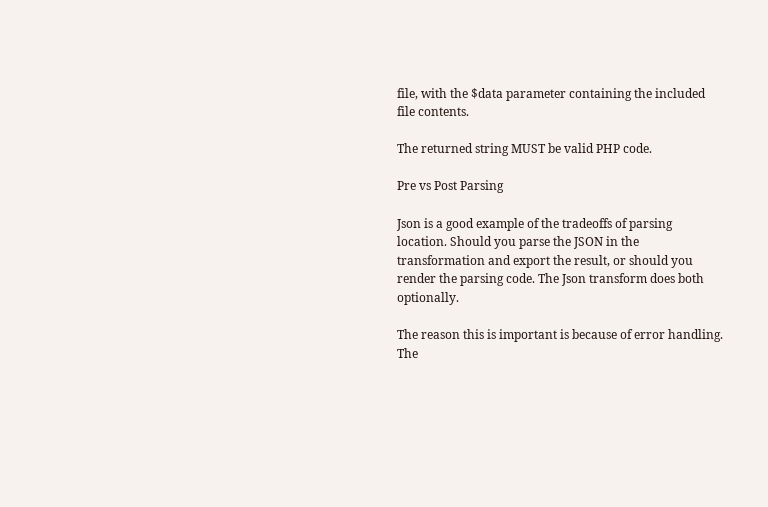file, with the $data parameter containing the included file contents.

The returned string MUST be valid PHP code.

Pre vs Post Parsing

Json is a good example of the tradeoffs of parsing location. Should you parse the JSON in the transformation and export the result, or should you render the parsing code. The Json transform does both optionally.

The reason this is important is because of error handling. The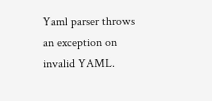Yaml parser throws an exception on invalid YAML.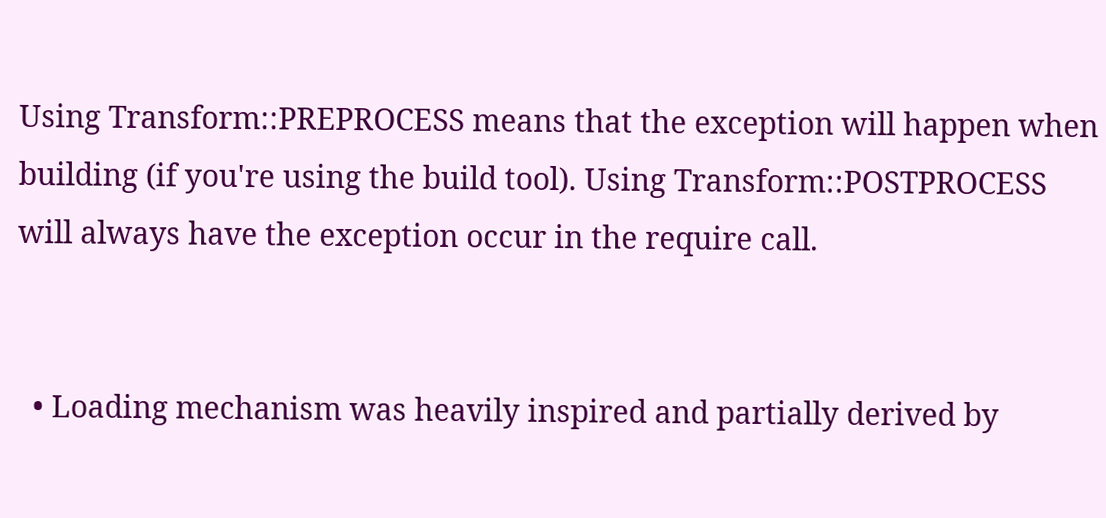Using Transform::PREPROCESS means that the exception will happen when building (if you're using the build tool). Using Transform::POSTPROCESS will always have the exception occur in the require call.


  • Loading mechanism was heavily inspired and partially derived by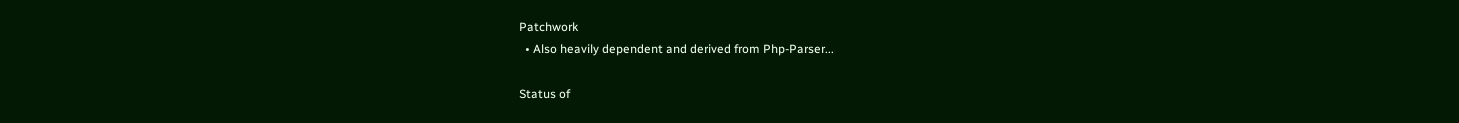Patchwork
  • Also heavily dependent and derived from Php-Parser...

Status of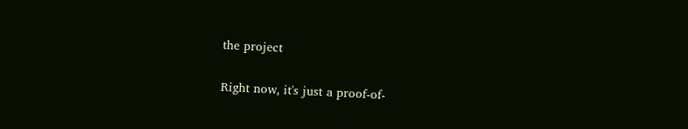the project

Right now, it's just a proof-of-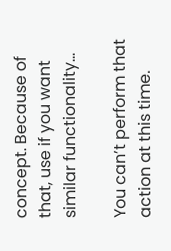concept. Because of that, use if you want similar functionality...

You can’t perform that action at this time.